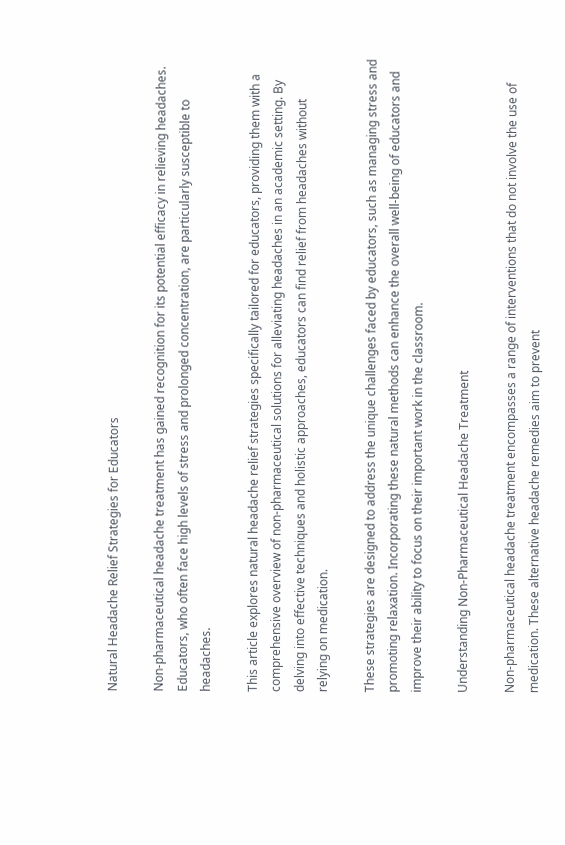Natural Headache Relief Strategies for Educators

Non-pharmaceutical headache treatment has gained recognition for its potential efficacy in relieving headaches. Educators, who often face high levels of stress and prolonged concentration, are particularly susceptible to headaches.

This article explores natural headache relief strategies specifically tailored for educators, providing them with a comprehensive overview of non-pharmaceutical solutions for alleviating headaches in an academic setting. By delving into effective techniques and holistic approaches, educators can find relief from headaches without relying on medication.

These strategies are designed to address the unique challenges faced by educators, such as managing stress and promoting relaxation. Incorporating these natural methods can enhance the overall well-being of educators and improve their ability to focus on their important work in the classroom.

Understanding Non-Pharmaceutical Headache Treatment

Non-pharmaceutical headache treatment encompasses a range of interventions that do not involve the use of medication. These alternative headache remedies aim to prevent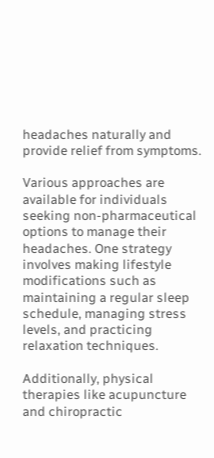headaches naturally and provide relief from symptoms.

Various approaches are available for individuals seeking non-pharmaceutical options to manage their headaches. One strategy involves making lifestyle modifications such as maintaining a regular sleep schedule, managing stress levels, and practicing relaxation techniques.

Additionally, physical therapies like acupuncture and chiropractic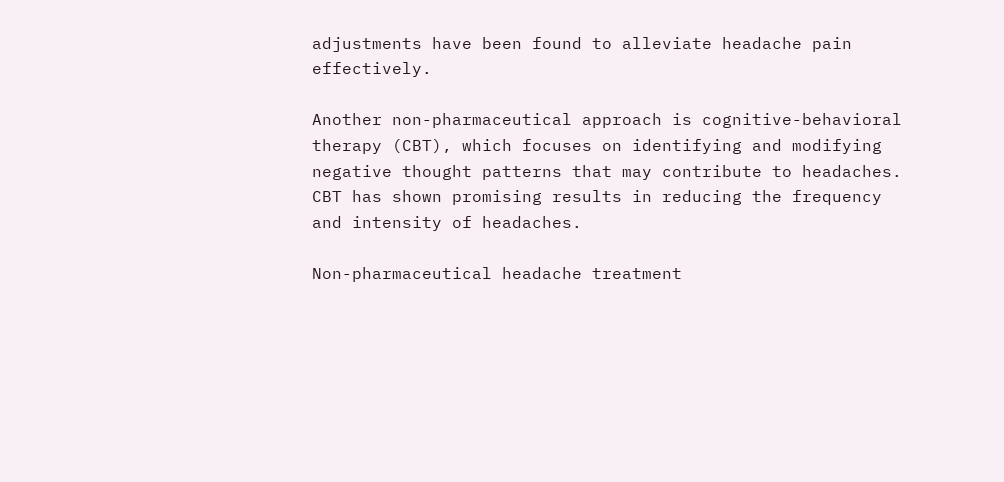adjustments have been found to alleviate headache pain effectively.

Another non-pharmaceutical approach is cognitive-behavioral therapy (CBT), which focuses on identifying and modifying negative thought patterns that may contribute to headaches. CBT has shown promising results in reducing the frequency and intensity of headaches.

Non-pharmaceutical headache treatment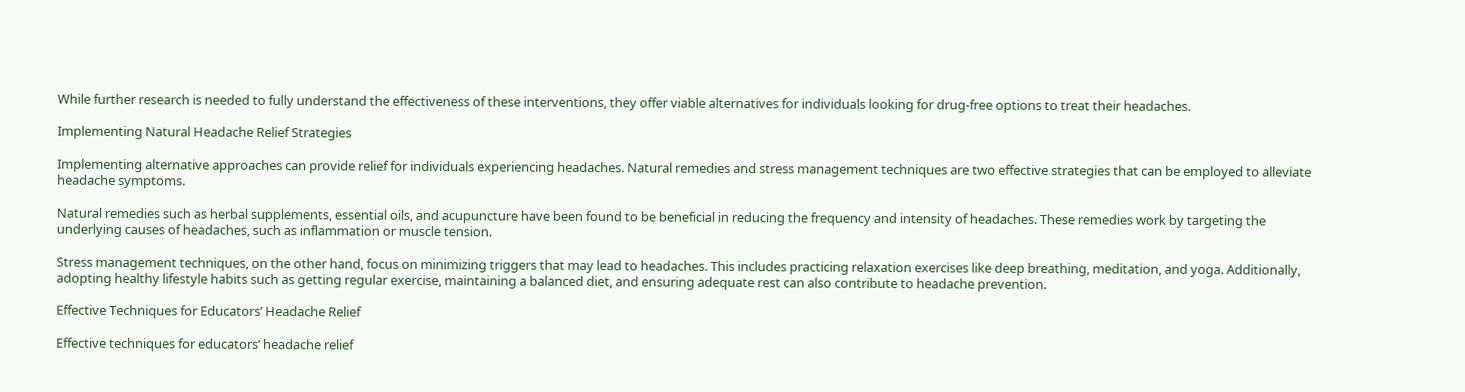While further research is needed to fully understand the effectiveness of these interventions, they offer viable alternatives for individuals looking for drug-free options to treat their headaches.

Implementing Natural Headache Relief Strategies

Implementing alternative approaches can provide relief for individuals experiencing headaches. Natural remedies and stress management techniques are two effective strategies that can be employed to alleviate headache symptoms.

Natural remedies such as herbal supplements, essential oils, and acupuncture have been found to be beneficial in reducing the frequency and intensity of headaches. These remedies work by targeting the underlying causes of headaches, such as inflammation or muscle tension.

Stress management techniques, on the other hand, focus on minimizing triggers that may lead to headaches. This includes practicing relaxation exercises like deep breathing, meditation, and yoga. Additionally, adopting healthy lifestyle habits such as getting regular exercise, maintaining a balanced diet, and ensuring adequate rest can also contribute to headache prevention.

Effective Techniques for Educators’ Headache Relief

Effective techniques for educators’ headache relief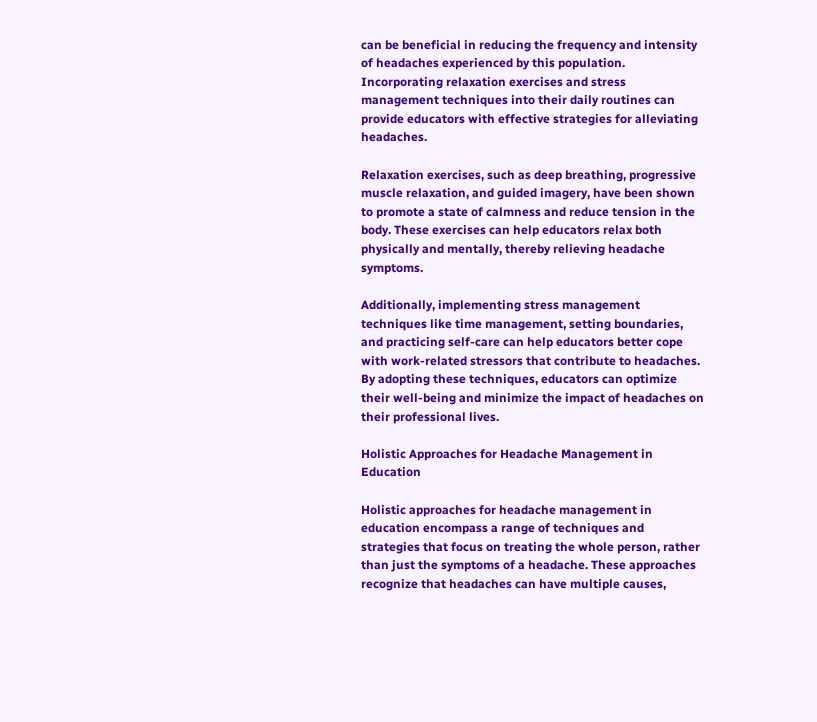can be beneficial in reducing the frequency and intensity of headaches experienced by this population. Incorporating relaxation exercises and stress management techniques into their daily routines can provide educators with effective strategies for alleviating headaches.

Relaxation exercises, such as deep breathing, progressive muscle relaxation, and guided imagery, have been shown to promote a state of calmness and reduce tension in the body. These exercises can help educators relax both physically and mentally, thereby relieving headache symptoms.

Additionally, implementing stress management techniques like time management, setting boundaries, and practicing self-care can help educators better cope with work-related stressors that contribute to headaches. By adopting these techniques, educators can optimize their well-being and minimize the impact of headaches on their professional lives.

Holistic Approaches for Headache Management in Education

Holistic approaches for headache management in education encompass a range of techniques and strategies that focus on treating the whole person, rather than just the symptoms of a headache. These approaches recognize that headaches can have multiple causes,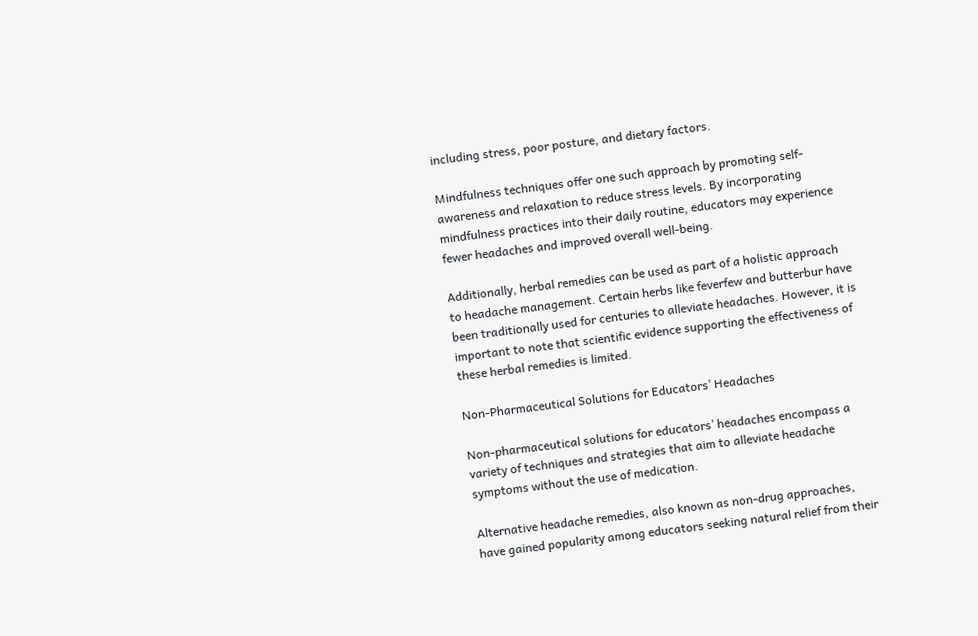including stress, poor posture, and dietary factors.

Mindfulness techniques offer one such approach by promoting self-awareness and relaxation to reduce stress levels. By incorporating mindfulness practices into their daily routine, educators may experience fewer headaches and improved overall well-being.

Additionally, herbal remedies can be used as part of a holistic approach to headache management. Certain herbs like feverfew and butterbur have been traditionally used for centuries to alleviate headaches. However, it is important to note that scientific evidence supporting the effectiveness of these herbal remedies is limited.

Non-Pharmaceutical Solutions for Educators’ Headaches

Non-pharmaceutical solutions for educators’ headaches encompass a variety of techniques and strategies that aim to alleviate headache symptoms without the use of medication.

Alternative headache remedies, also known as non-drug approaches, have gained popularity among educators seeking natural relief from their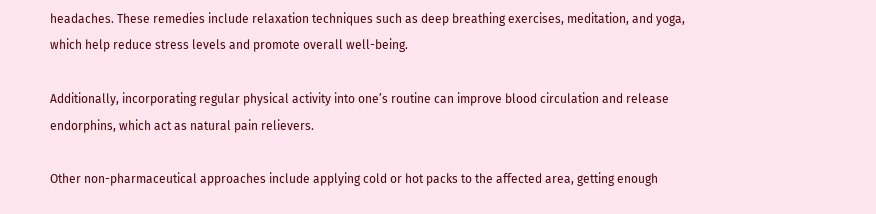headaches. These remedies include relaxation techniques such as deep breathing exercises, meditation, and yoga, which help reduce stress levels and promote overall well-being.

Additionally, incorporating regular physical activity into one’s routine can improve blood circulation and release endorphins, which act as natural pain relievers.

Other non-pharmaceutical approaches include applying cold or hot packs to the affected area, getting enough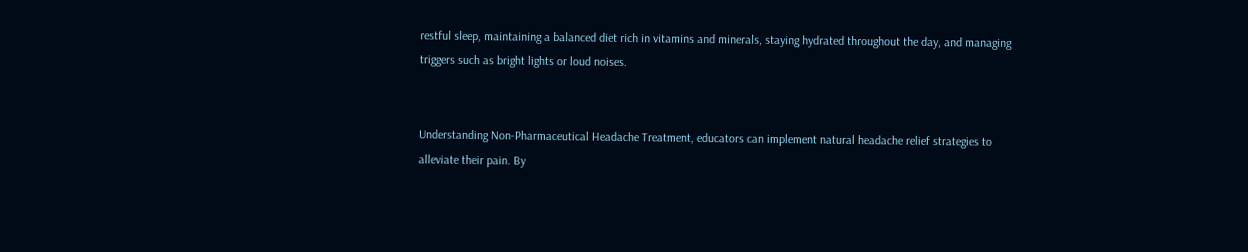restful sleep, maintaining a balanced diet rich in vitamins and minerals, staying hydrated throughout the day, and managing triggers such as bright lights or loud noises.


Understanding Non-Pharmaceutical Headache Treatment, educators can implement natural headache relief strategies to alleviate their pain. By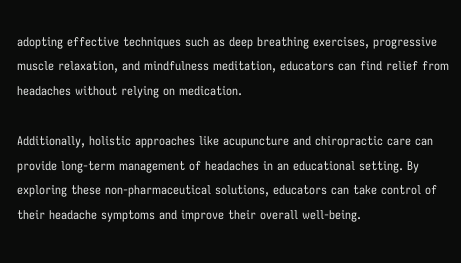adopting effective techniques such as deep breathing exercises, progressive muscle relaxation, and mindfulness meditation, educators can find relief from headaches without relying on medication.

Additionally, holistic approaches like acupuncture and chiropractic care can provide long-term management of headaches in an educational setting. By exploring these non-pharmaceutical solutions, educators can take control of their headache symptoms and improve their overall well-being.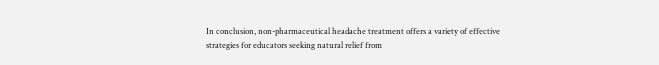In conclusion, non-pharmaceutical headache treatment offers a variety of effective strategies for educators seeking natural relief from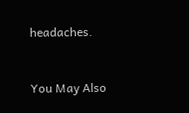headaches.


You May Also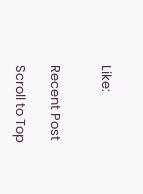Like:


Recent Post

Scroll to Top